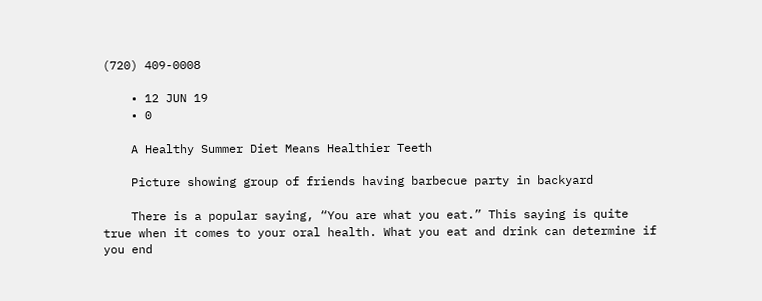(720) 409-0008

    • 12 JUN 19
    • 0

    A Healthy Summer Diet Means Healthier Teeth

    Picture showing group of friends having barbecue party in backyard

    There is a popular saying, “You are what you eat.” This saying is quite true when it comes to your oral health. What you eat and drink can determine if you end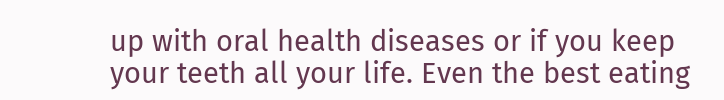up with oral health diseases or if you keep your teeth all your life. Even the best eating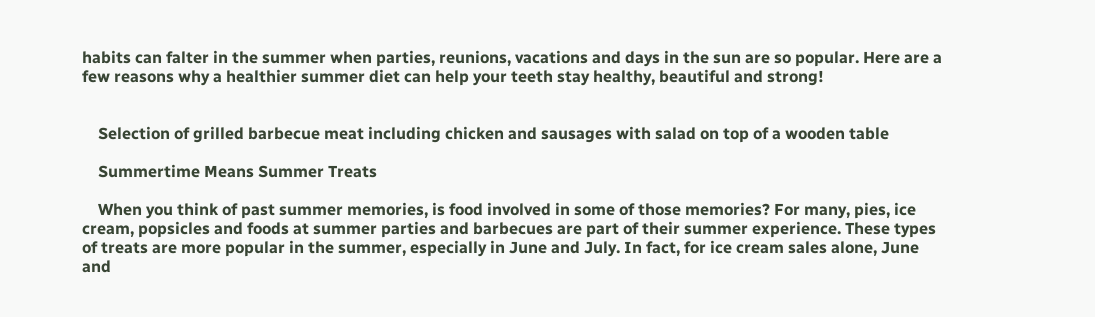habits can falter in the summer when parties, reunions, vacations and days in the sun are so popular. Here are a few reasons why a healthier summer diet can help your teeth stay healthy, beautiful and strong!


    Selection of grilled barbecue meat including chicken and sausages with salad on top of a wooden table

    Summertime Means Summer Treats

    When you think of past summer memories, is food involved in some of those memories? For many, pies, ice cream, popsicles and foods at summer parties and barbecues are part of their summer experience. These types of treats are more popular in the summer, especially in June and July. In fact, for ice cream sales alone, June and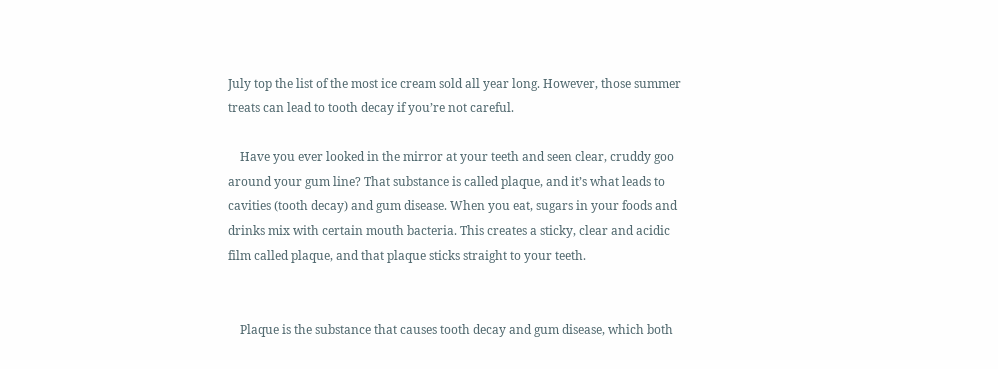July top the list of the most ice cream sold all year long. However, those summer treats can lead to tooth decay if you’re not careful.

    Have you ever looked in the mirror at your teeth and seen clear, cruddy goo around your gum line? That substance is called plaque, and it’s what leads to cavities (tooth decay) and gum disease. When you eat, sugars in your foods and drinks mix with certain mouth bacteria. This creates a sticky, clear and acidic film called plaque, and that plaque sticks straight to your teeth.


    Plaque is the substance that causes tooth decay and gum disease, which both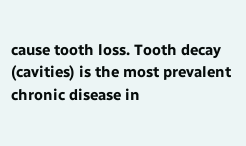cause tooth loss. Tooth decay (cavities) is the most prevalent chronic disease in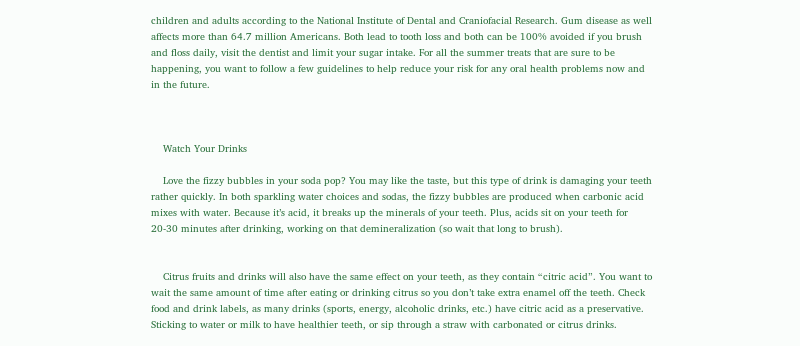children and adults according to the National Institute of Dental and Craniofacial Research. Gum disease as well affects more than 64.7 million Americans. Both lead to tooth loss and both can be 100% avoided if you brush and floss daily, visit the dentist and limit your sugar intake. For all the summer treats that are sure to be happening, you want to follow a few guidelines to help reduce your risk for any oral health problems now and in the future.



    Watch Your Drinks

    Love the fizzy bubbles in your soda pop? You may like the taste, but this type of drink is damaging your teeth rather quickly. In both sparkling water choices and sodas, the fizzy bubbles are produced when carbonic acid mixes with water. Because it’s acid, it breaks up the minerals of your teeth. Plus, acids sit on your teeth for 20-30 minutes after drinking, working on that demineralization (so wait that long to brush).


    Citrus fruits and drinks will also have the same effect on your teeth, as they contain “citric acid”. You want to wait the same amount of time after eating or drinking citrus so you don’t take extra enamel off the teeth. Check food and drink labels, as many drinks (sports, energy, alcoholic drinks, etc.) have citric acid as a preservative. Sticking to water or milk to have healthier teeth, or sip through a straw with carbonated or citrus drinks.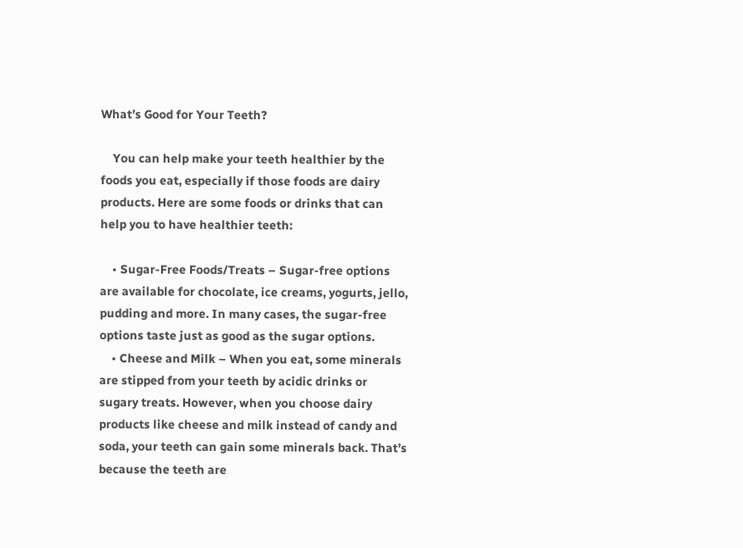What’s Good for Your Teeth?

    You can help make your teeth healthier by the foods you eat, especially if those foods are dairy products. Here are some foods or drinks that can help you to have healthier teeth:

    • Sugar-Free Foods/Treats – Sugar-free options are available for chocolate, ice creams, yogurts, jello, pudding and more. In many cases, the sugar-free options taste just as good as the sugar options.
    • Cheese and Milk – When you eat, some minerals are stipped from your teeth by acidic drinks or sugary treats. However, when you choose dairy products like cheese and milk instead of candy and soda, your teeth can gain some minerals back. That’s because the teeth are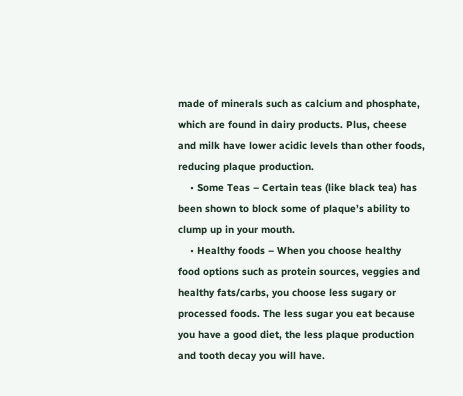made of minerals such as calcium and phosphate, which are found in dairy products. Plus, cheese and milk have lower acidic levels than other foods, reducing plaque production.
    • Some Teas – Certain teas (like black tea) has been shown to block some of plaque’s ability to clump up in your mouth.
    • Healthy foods – When you choose healthy food options such as protein sources, veggies and healthy fats/carbs, you choose less sugary or processed foods. The less sugar you eat because you have a good diet, the less plaque production and tooth decay you will have.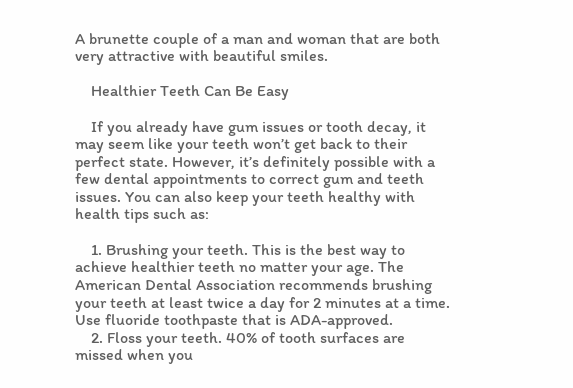A brunette couple of a man and woman that are both very attractive with beautiful smiles.

    Healthier Teeth Can Be Easy

    If you already have gum issues or tooth decay, it may seem like your teeth won’t get back to their perfect state. However, it’s definitely possible with a few dental appointments to correct gum and teeth issues. You can also keep your teeth healthy with health tips such as:

    1. Brushing your teeth. This is the best way to achieve healthier teeth no matter your age. The American Dental Association recommends brushing your teeth at least twice a day for 2 minutes at a time. Use fluoride toothpaste that is ADA-approved.
    2. Floss your teeth. 40% of tooth surfaces are missed when you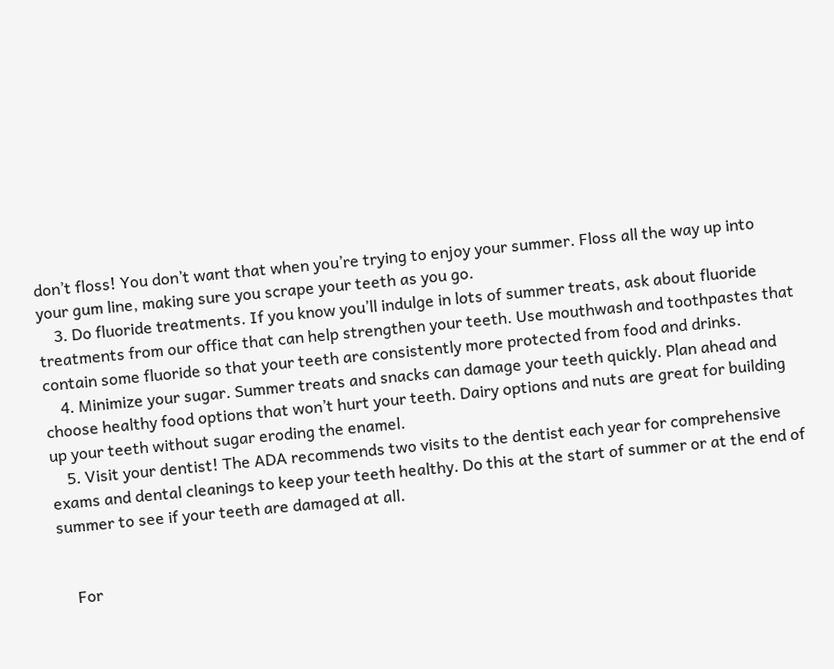don’t floss! You don’t want that when you’re trying to enjoy your summer. Floss all the way up into your gum line, making sure you scrape your teeth as you go.
    3. Do fluoride treatments. If you know you’ll indulge in lots of summer treats, ask about fluoride treatments from our office that can help strengthen your teeth. Use mouthwash and toothpastes that contain some fluoride so that your teeth are consistently more protected from food and drinks.
    4. Minimize your sugar. Summer treats and snacks can damage your teeth quickly. Plan ahead and choose healthy food options that won’t hurt your teeth. Dairy options and nuts are great for building up your teeth without sugar eroding the enamel.
    5. Visit your dentist! The ADA recommends two visits to the dentist each year for comprehensive exams and dental cleanings to keep your teeth healthy. Do this at the start of summer or at the end of summer to see if your teeth are damaged at all.


    For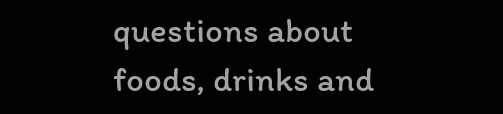questions about foods, drinks and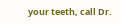your teeth, call Dr.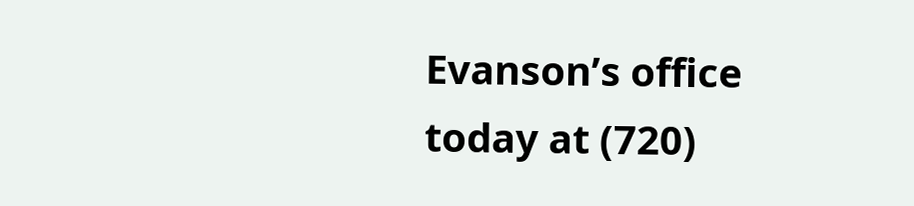Evanson’s office today at (720)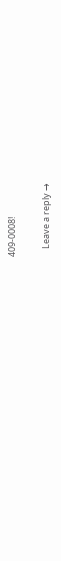409-0008!

    Leave a reply →